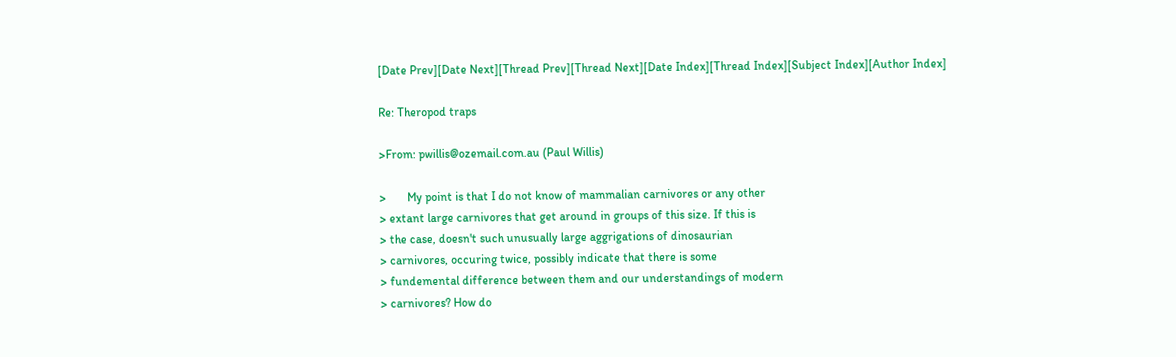[Date Prev][Date Next][Thread Prev][Thread Next][Date Index][Thread Index][Subject Index][Author Index]

Re: Theropod traps

>From: pwillis@ozemail.com.au (Paul Willis)

>       My point is that I do not know of mammalian carnivores or any other
> extant large carnivores that get around in groups of this size. If this is
> the case, doesn't such unusually large aggrigations of dinosaurian
> carnivores, occuring twice, possibly indicate that there is some
> fundemental difference between them and our understandings of modern
> carnivores? How do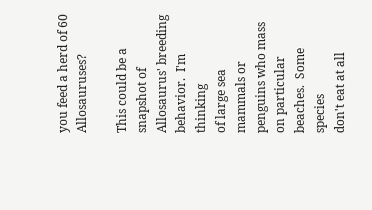you feed a herd of 60 Allosauruses?

This could be a snapshot of Allosaurus' breeding behavior.  I'm thinking
of large sea mammals or penguins who mass on particular beaches.  Some species
don't eat at all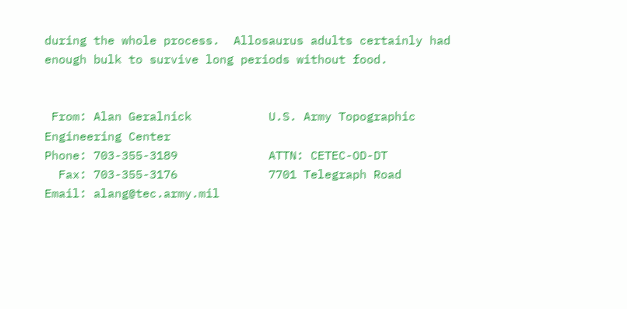during the whole process.  Allosaurus adults certainly had
enough bulk to survive long periods without food.


 From: Alan Geralnick           U.S. Army Topographic Engineering Center
Phone: 703-355-3189             ATTN: CETEC-OD-DT
  Fax: 703-355-3176             7701 Telegraph Road
Email: alang@tec.army.mil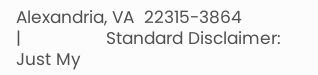Alexandria, VA  22315-3864
|                 Standard Disclaimer: Just My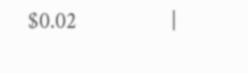$0.02                   |